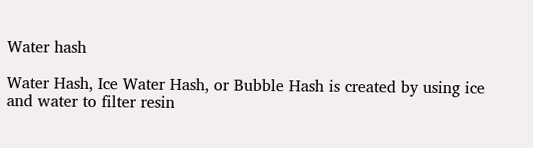Water hash

Water Hash, Ice Water Hash, or Bubble Hash is created by using ice and water to filter resin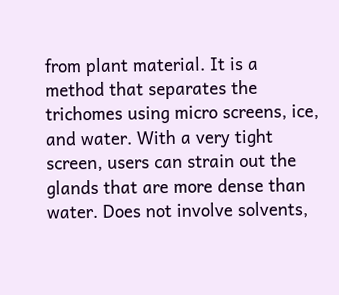from plant material. It is a method that separates the trichomes using micro screens, ice, and water. With a very tight screen, users can strain out the glands that are more dense than water. Does not involve solvents,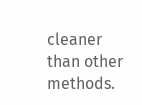cleaner than other methods.